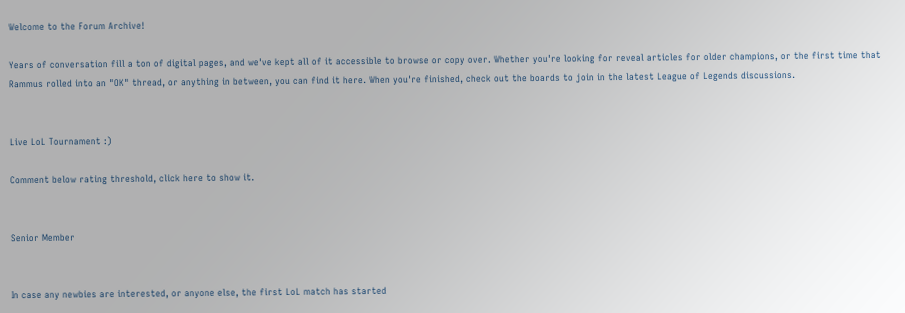Welcome to the Forum Archive!

Years of conversation fill a ton of digital pages, and we've kept all of it accessible to browse or copy over. Whether you're looking for reveal articles for older champions, or the first time that Rammus rolled into an "OK" thread, or anything in between, you can find it here. When you're finished, check out the boards to join in the latest League of Legends discussions.


Live LoL Tournament :)

Comment below rating threshold, click here to show it.


Senior Member


In case any newbies are interested, or anyone else, the first LoL match has started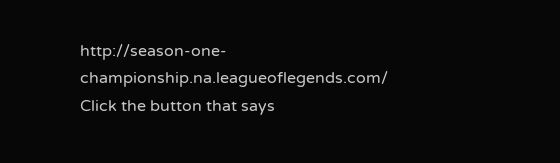http://season-one-championship.na.leagueoflegends.com/ Click the button that says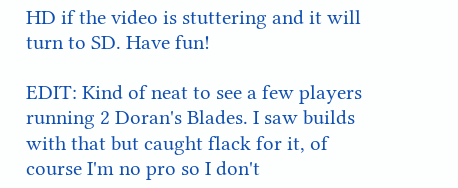HD if the video is stuttering and it will turn to SD. Have fun!

EDIT: Kind of neat to see a few players running 2 Doran's Blades. I saw builds with that but caught flack for it, of course I'm no pro so I don't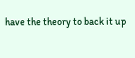have the theory to back it up